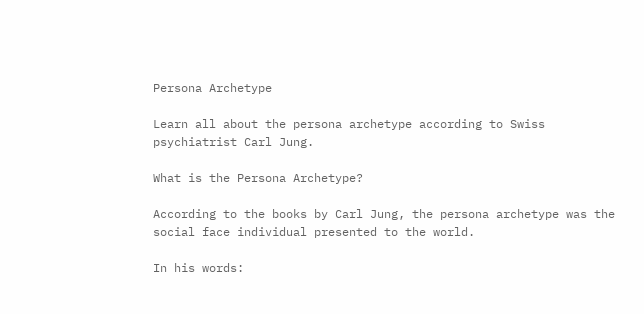Persona Archetype

Learn all about the persona archetype according to Swiss psychiatrist Carl Jung.

What is the Persona Archetype?

According to the books by Carl Jung, the persona archetype was the social face individual presented to the world.

In his words: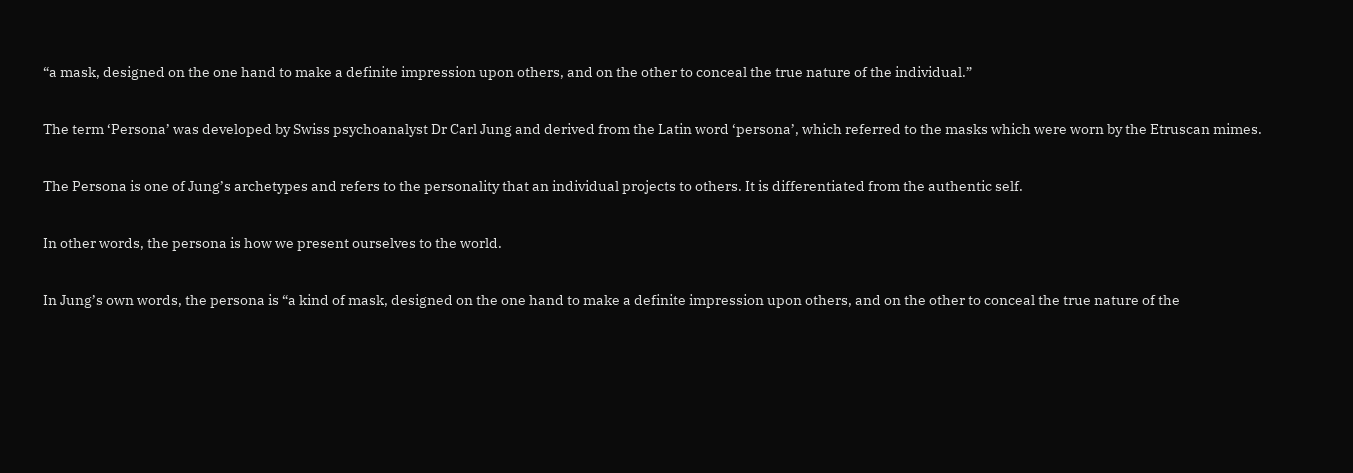“a mask, designed on the one hand to make a definite impression upon others, and on the other to conceal the true nature of the individual.”

The term ‘Persona’ was developed by Swiss psychoanalyst Dr Carl Jung and derived from the Latin word ‘persona’, which referred to the masks which were worn by the Etruscan mimes.

The Persona is one of Jung’s archetypes and refers to the personality that an individual projects to others. It is differentiated from the authentic self.

In other words, the persona is how we present ourselves to the world.

In Jung’s own words, the persona is “a kind of mask, designed on the one hand to make a definite impression upon others, and on the other to conceal the true nature of the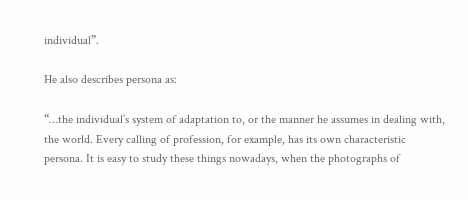individual”.

He also describes persona as:

“…the individual’s system of adaptation to, or the manner he assumes in dealing with, the world. Every calling of profession, for example, has its own characteristic persona. It is easy to study these things nowadays, when the photographs of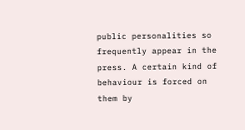public personalities so frequently appear in the press. A certain kind of behaviour is forced on them by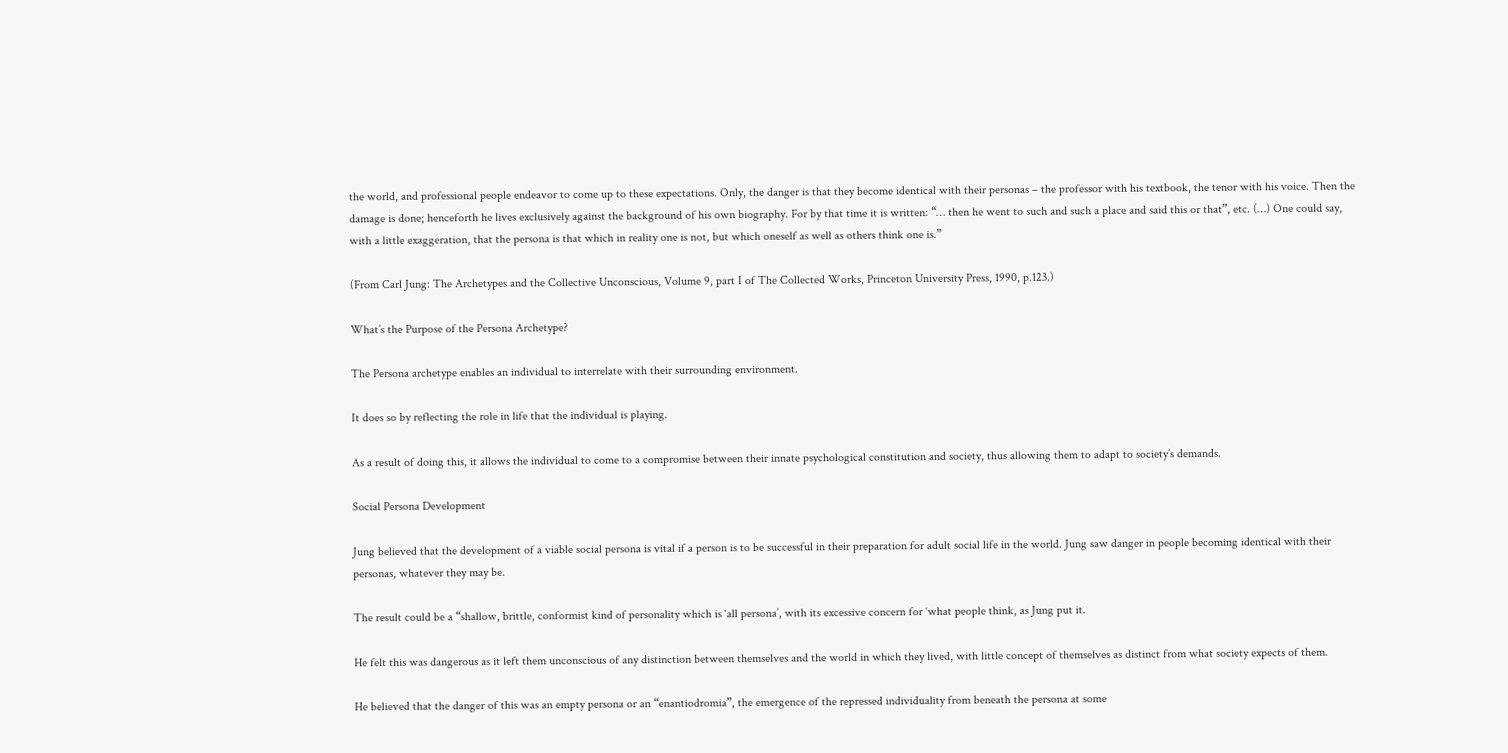the world, and professional people endeavor to come up to these expectations. Only, the danger is that they become identical with their personas – the professor with his textbook, the tenor with his voice. Then the damage is done; henceforth he lives exclusively against the background of his own biography. For by that time it is written: “… then he went to such and such a place and said this or that”, etc. (…) One could say, with a little exaggeration, that the persona is that which in reality one is not, but which oneself as well as others think one is.”

(From Carl Jung: The Archetypes and the Collective Unconscious, Volume 9, part I of The Collected Works, Princeton University Press, 1990, p.123.)

What’s the Purpose of the Persona Archetype?

The Persona archetype enables an individual to interrelate with their surrounding environment.

It does so by reflecting the role in life that the individual is playing.

As a result of doing this, it allows the individual to come to a compromise between their innate psychological constitution and society, thus allowing them to adapt to society’s demands.

Social Persona Development

Jung believed that the development of a viable social persona is vital if a person is to be successful in their preparation for adult social life in the world. Jung saw danger in people becoming identical with their personas, whatever they may be.

The result could be a “shallow, brittle, conformist kind of personality which is ‘all persona’, with its excessive concern for ‘what people think, as Jung put it.

He felt this was dangerous as it left them unconscious of any distinction between themselves and the world in which they lived, with little concept of themselves as distinct from what society expects of them.

He believed that the danger of this was an empty persona or an “enantiodromia”, the emergence of the repressed individuality from beneath the persona at some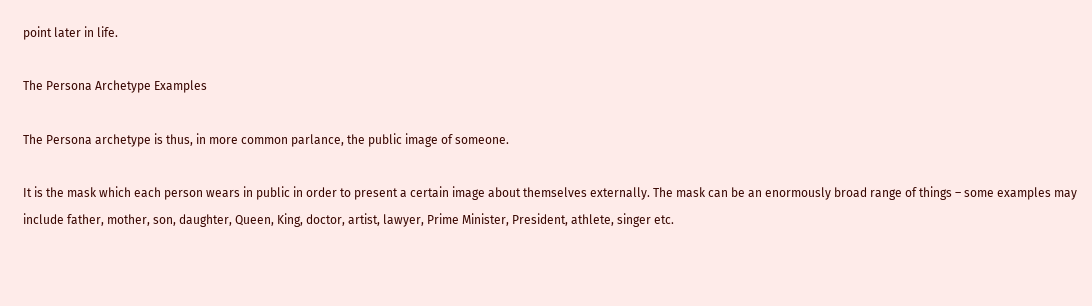point later in life.

The Persona Archetype Examples

The Persona archetype is thus, in more common parlance, the public image of someone.

It is the mask which each person wears in public in order to present a certain image about themselves externally. The mask can be an enormously broad range of things – some examples may include father, mother, son, daughter, Queen, King, doctor, artist, lawyer, Prime Minister, President, athlete, singer etc.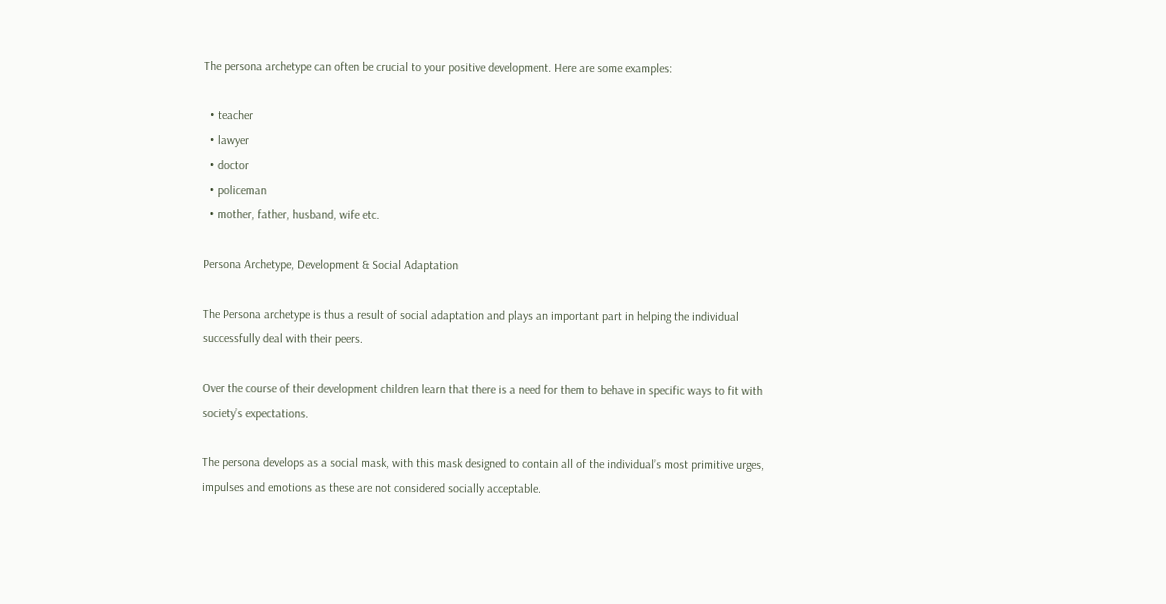The persona archetype can often be crucial to your positive development. Here are some examples:

  • teacher
  • lawyer
  • doctor
  • policeman
  • mother, father, husband, wife etc.

Persona Archetype, Development & Social Adaptation

The Persona archetype is thus a result of social adaptation and plays an important part in helping the individual successfully deal with their peers.

Over the course of their development children learn that there is a need for them to behave in specific ways to fit with society’s expectations.

The persona develops as a social mask, with this mask designed to contain all of the individual’s most primitive urges, impulses and emotions as these are not considered socially acceptable.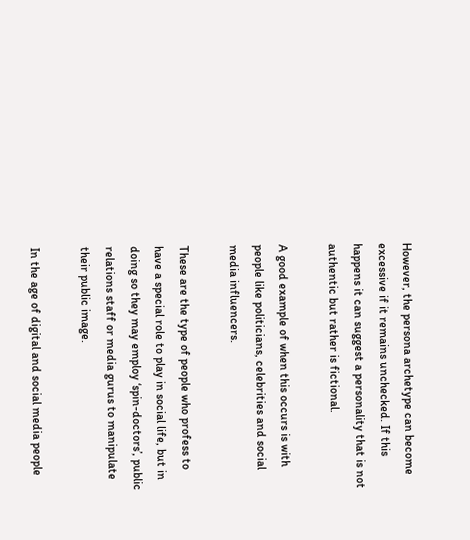However, the persona archetype can become excessive if it remains unchecked. If this happens it can suggest a personality that is not authentic but rather is fictional.

A good example of when this occurs is with people like politicians, celebrities and social media influencers.

These are the type of people who profess to have a special role to play in social life, but in doing so they may employ ‘spin-doctors’, public relations staff or media gurus to manipulate their public image.

In the age of digital and social media people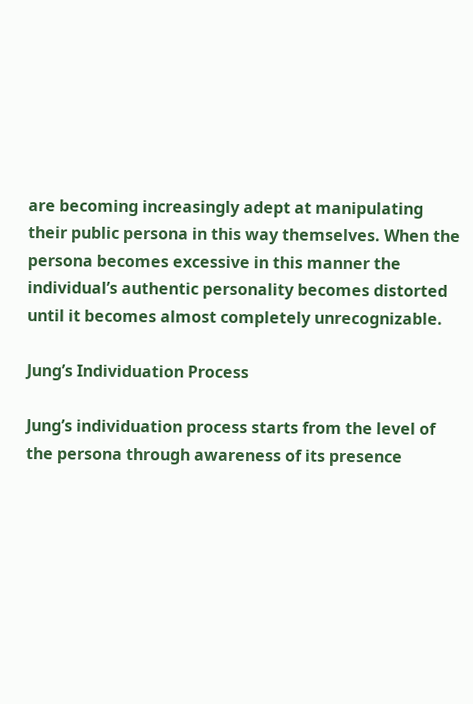are becoming increasingly adept at manipulating their public persona in this way themselves. When the persona becomes excessive in this manner the individual’s authentic personality becomes distorted until it becomes almost completely unrecognizable.

Jung’s Individuation Process

Jung’s individuation process starts from the level of the persona through awareness of its presence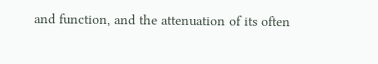and function, and the attenuation of its often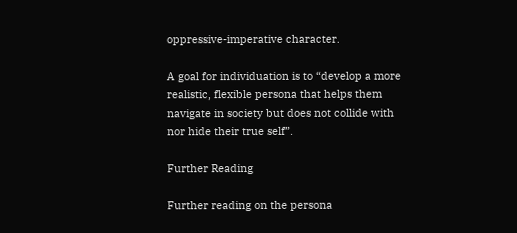oppressive-imperative character.

A goal for individuation is to “develop a more realistic, flexible persona that helps them navigate in society but does not collide with nor hide their true self”.

Further Reading

Further reading on the persona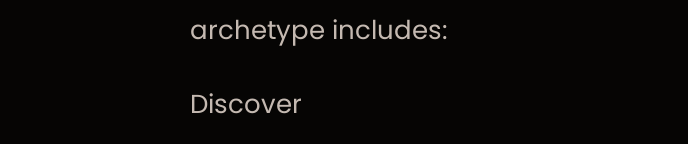archetype includes:

Discover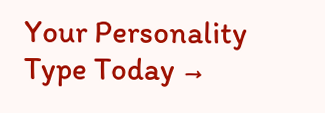Your Personality Type Today →